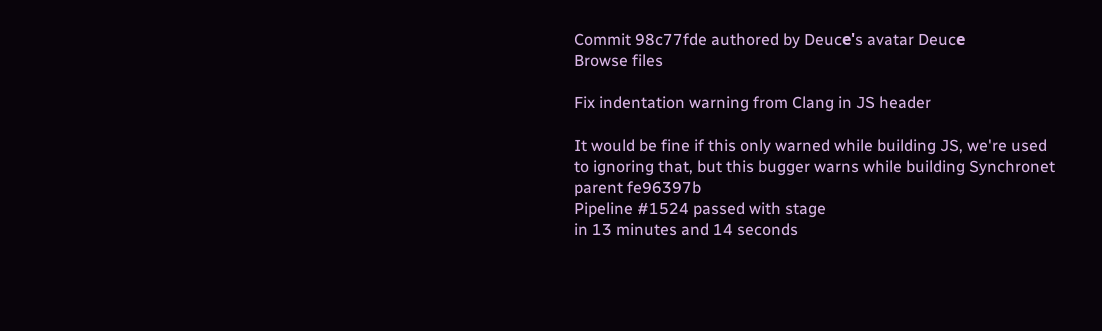Commit 98c77fde authored by Deucе's avatar Deucе
Browse files

Fix indentation warning from Clang in JS header

It would be fine if this only warned while building JS, we're used
to ignoring that, but this bugger warns while building Synchronet
parent fe96397b
Pipeline #1524 passed with stage
in 13 minutes and 14 seconds